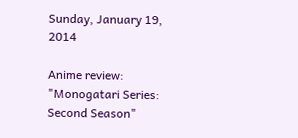Sunday, January 19, 2014

Anime review: "Monogatari Series: Second Season"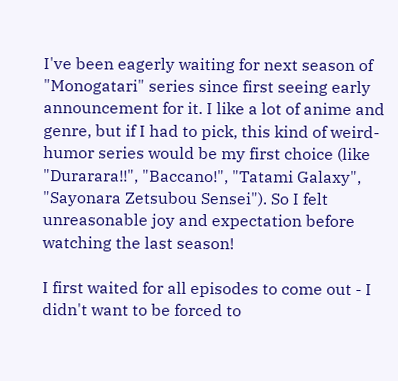I've been eagerly waiting for next season of "Monogatari" series since first seeing early announcement for it. I like a lot of anime and genre, but if I had to pick, this kind of weird-humor series would be my first choice (like "Durarara!!", "Baccano!", "Tatami Galaxy", "Sayonara Zetsubou Sensei"). So I felt unreasonable joy and expectation before watching the last season!

I first waited for all episodes to come out - I didn't want to be forced to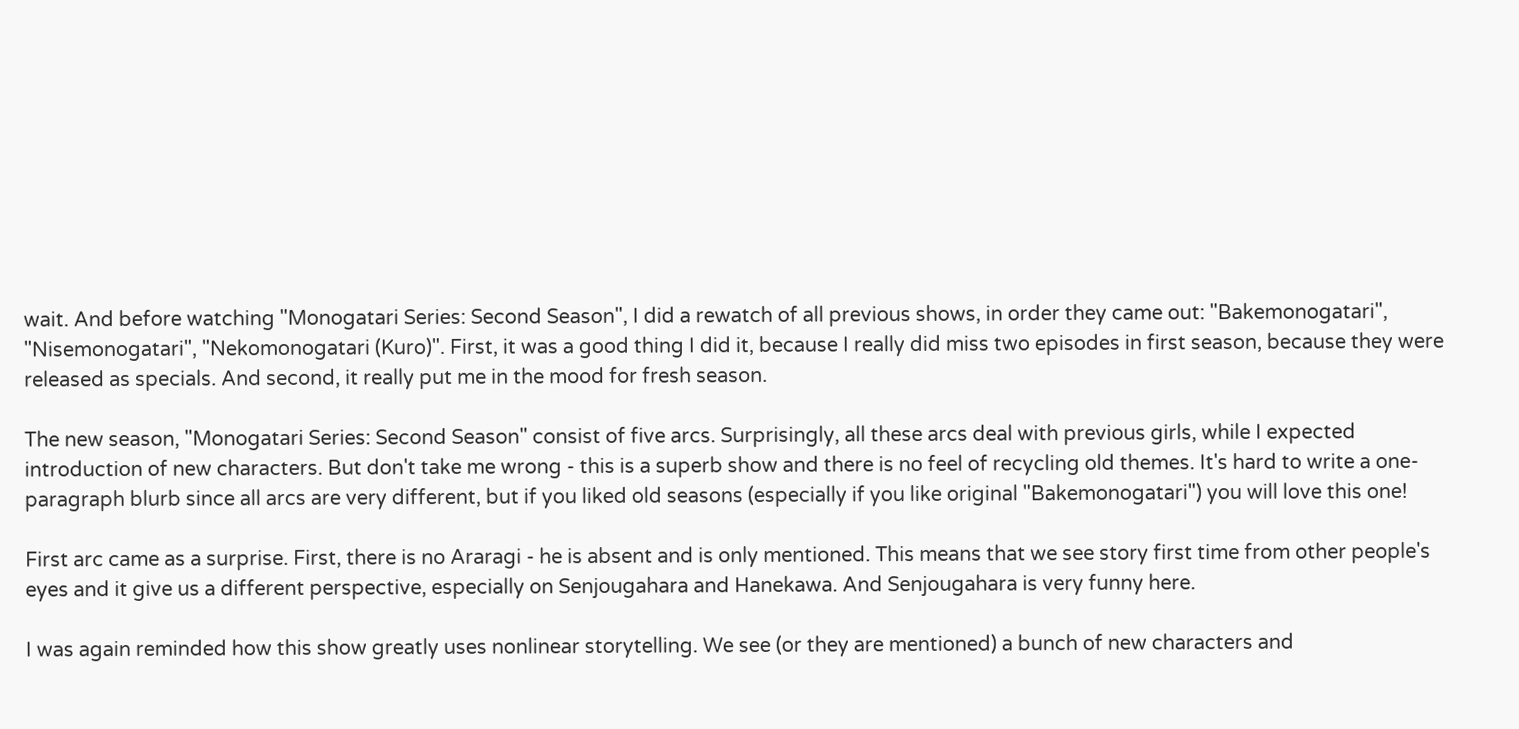wait. And before watching "Monogatari Series: Second Season", I did a rewatch of all previous shows, in order they came out: "Bakemonogatari", "Nisemonogatari", "Nekomonogatari (Kuro)". First, it was a good thing I did it, because I really did miss two episodes in first season, because they were released as specials. And second, it really put me in the mood for fresh season.

The new season, "Monogatari Series: Second Season" consist of five arcs. Surprisingly, all these arcs deal with previous girls, while I expected introduction of new characters. But don't take me wrong - this is a superb show and there is no feel of recycling old themes. It's hard to write a one-paragraph blurb since all arcs are very different, but if you liked old seasons (especially if you like original "Bakemonogatari") you will love this one!

First arc came as a surprise. First, there is no Araragi - he is absent and is only mentioned. This means that we see story first time from other people's eyes and it give us a different perspective, especially on Senjougahara and Hanekawa. And Senjougahara is very funny here.

I was again reminded how this show greatly uses nonlinear storytelling. We see (or they are mentioned) a bunch of new characters and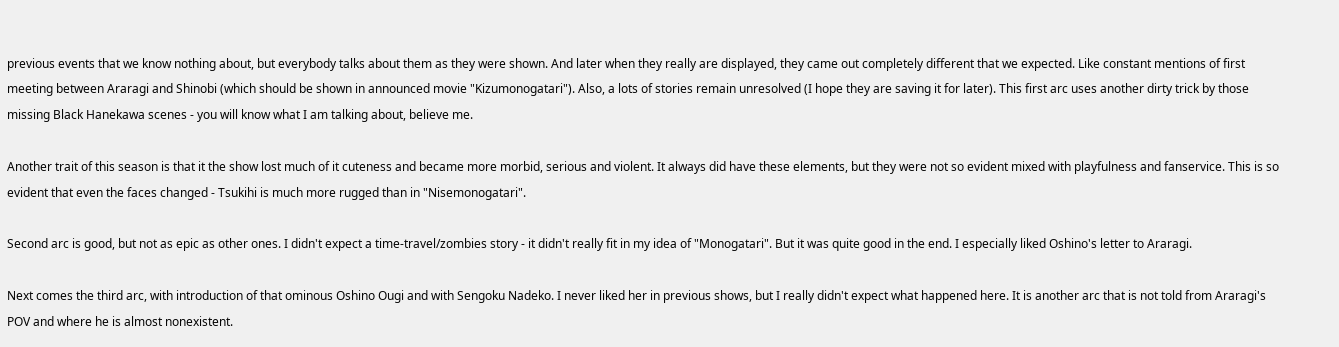previous events that we know nothing about, but everybody talks about them as they were shown. And later when they really are displayed, they came out completely different that we expected. Like constant mentions of first meeting between Araragi and Shinobi (which should be shown in announced movie "Kizumonogatari"). Also, a lots of stories remain unresolved (I hope they are saving it for later). This first arc uses another dirty trick by those missing Black Hanekawa scenes - you will know what I am talking about, believe me.

Another trait of this season is that it the show lost much of it cuteness and became more morbid, serious and violent. It always did have these elements, but they were not so evident mixed with playfulness and fanservice. This is so evident that even the faces changed - Tsukihi is much more rugged than in "Nisemonogatari".

Second arc is good, but not as epic as other ones. I didn't expect a time-travel/zombies story - it didn't really fit in my idea of "Monogatari". But it was quite good in the end. I especially liked Oshino's letter to Araragi.

Next comes the third arc, with introduction of that ominous Oshino Ougi and with Sengoku Nadeko. I never liked her in previous shows, but I really didn't expect what happened here. It is another arc that is not told from Araragi's POV and where he is almost nonexistent.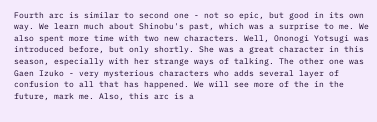Fourth arc is similar to second one - not so epic, but good in its own way. We learn much about Shinobu's past, which was a surprise to me. We also spent more time with two new characters. Well, Ononogi Yotsugi was introduced before, but only shortly. She was a great character in this season, especially with her strange ways of talking. The other one was Gaen Izuko - very mysterious characters who adds several layer of confusion to all that has happened. We will see more of the in the future, mark me. Also, this arc is a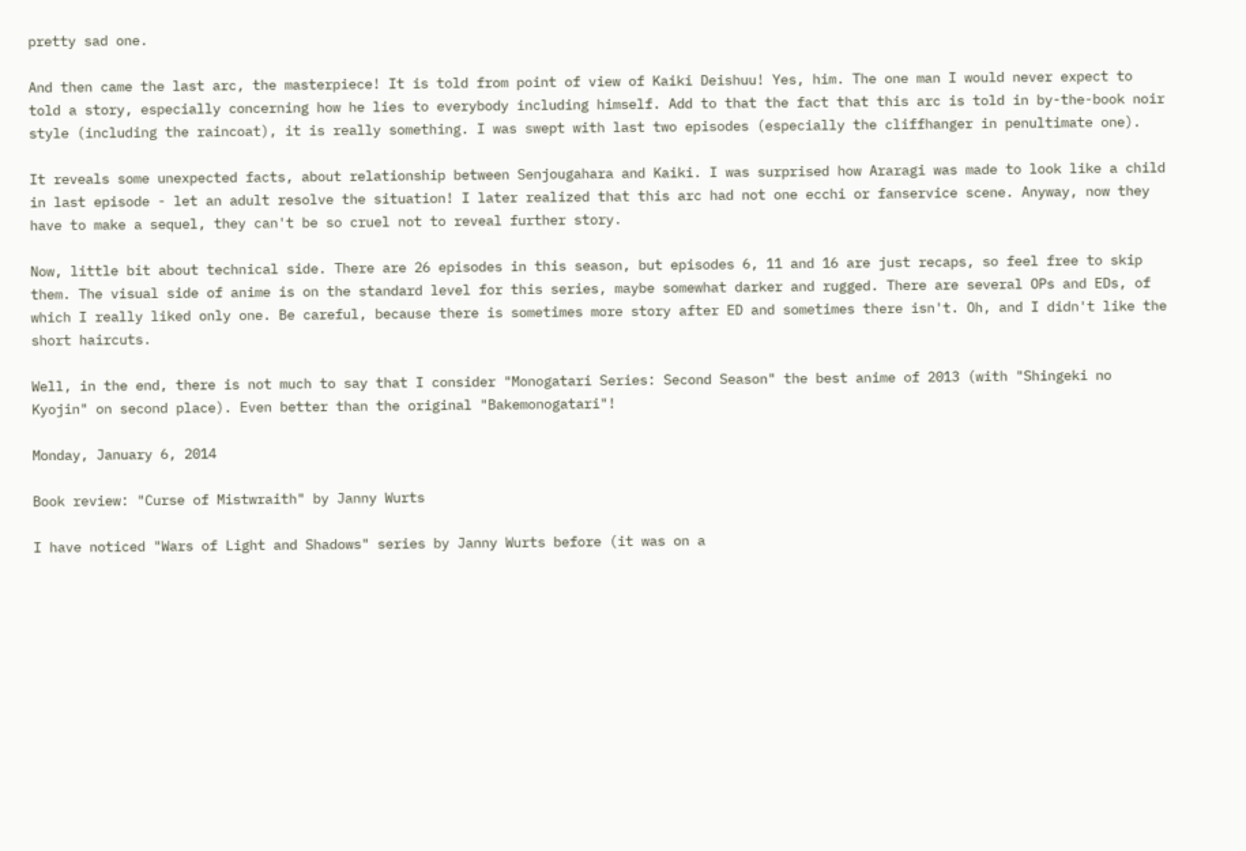pretty sad one.

And then came the last arc, the masterpiece! It is told from point of view of Kaiki Deishuu! Yes, him. The one man I would never expect to told a story, especially concerning how he lies to everybody including himself. Add to that the fact that this arc is told in by-the-book noir style (including the raincoat), it is really something. I was swept with last two episodes (especially the cliffhanger in penultimate one).

It reveals some unexpected facts, about relationship between Senjougahara and Kaiki. I was surprised how Araragi was made to look like a child in last episode - let an adult resolve the situation! I later realized that this arc had not one ecchi or fanservice scene. Anyway, now they have to make a sequel, they can't be so cruel not to reveal further story.

Now, little bit about technical side. There are 26 episodes in this season, but episodes 6, 11 and 16 are just recaps, so feel free to skip them. The visual side of anime is on the standard level for this series, maybe somewhat darker and rugged. There are several OPs and EDs, of which I really liked only one. Be careful, because there is sometimes more story after ED and sometimes there isn't. Oh, and I didn't like the short haircuts.

Well, in the end, there is not much to say that I consider "Monogatari Series: Second Season" the best anime of 2013 (with "Shingeki no Kyojin" on second place). Even better than the original "Bakemonogatari"!

Monday, January 6, 2014

Book review: "Curse of Mistwraith" by Janny Wurts

I have noticed "Wars of Light and Shadows" series by Janny Wurts before (it was on a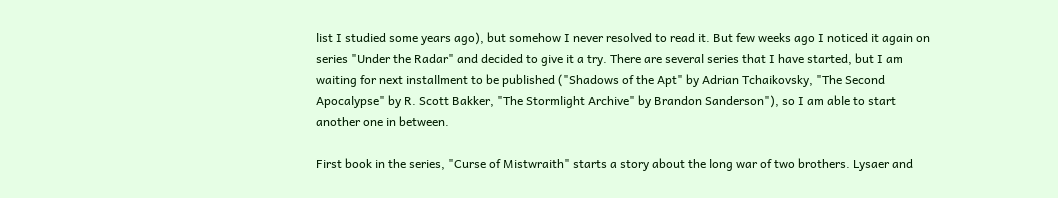list I studied some years ago), but somehow I never resolved to read it. But few weeks ago I noticed it again on series "Under the Radar" and decided to give it a try. There are several series that I have started, but I am waiting for next installment to be published ("Shadows of the Apt" by Adrian Tchaikovsky, "The Second Apocalypse" by R. Scott Bakker, "The Stormlight Archive" by Brandon Sanderson"), so I am able to start another one in between.

First book in the series, "Curse of Mistwraith" starts a story about the long war of two brothers. Lysaer and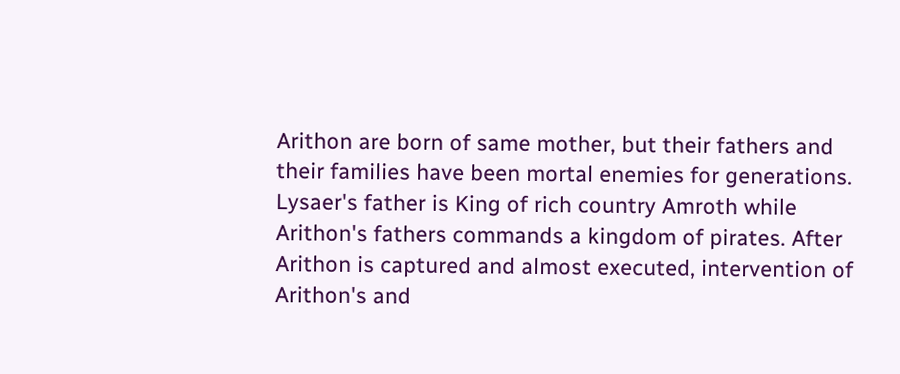Arithon are born of same mother, but their fathers and their families have been mortal enemies for generations. Lysaer's father is King of rich country Amroth while Arithon's fathers commands a kingdom of pirates. After Arithon is captured and almost executed, intervention of Arithon's and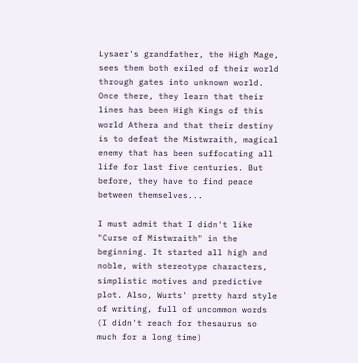Lysaer's grandfather, the High Mage, sees them both exiled of their world through gates into unknown world. Once there, they learn that their lines has been High Kings of this world Athera and that their destiny is to defeat the Mistwraith, magical enemy that has been suffocating all life for last five centuries. But before, they have to find peace between themselves...

I must admit that I didn't like "Curse of Mistwraith" in the beginning. It started all high and noble, with stereotype characters, simplistic motives and predictive plot. Also, Wurts' pretty hard style of writing, full of uncommon words (I didn't reach for thesaurus so much for a long time)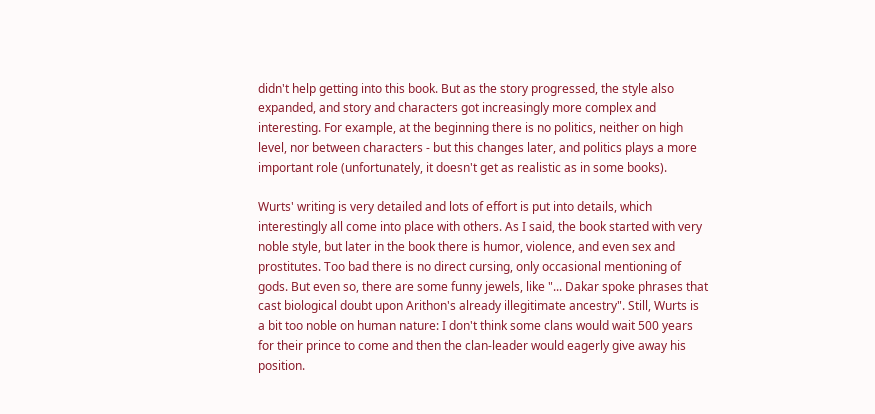didn't help getting into this book. But as the story progressed, the style also expanded, and story and characters got increasingly more complex and interesting. For example, at the beginning there is no politics, neither on high level, nor between characters - but this changes later, and politics plays a more important role (unfortunately, it doesn't get as realistic as in some books).

Wurts' writing is very detailed and lots of effort is put into details, which interestingly all come into place with others. As I said, the book started with very noble style, but later in the book there is humor, violence, and even sex and prostitutes. Too bad there is no direct cursing, only occasional mentioning of gods. But even so, there are some funny jewels, like "... Dakar spoke phrases that cast biological doubt upon Arithon's already illegitimate ancestry". Still, Wurts is a bit too noble on human nature: I don't think some clans would wait 500 years for their prince to come and then the clan-leader would eagerly give away his position.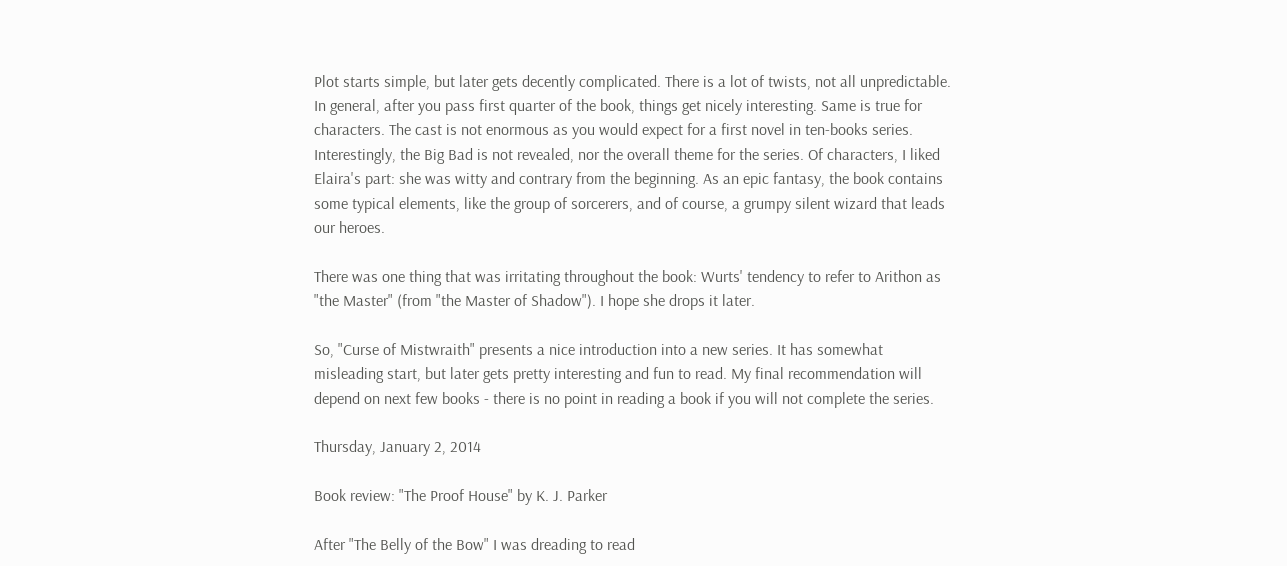Plot starts simple, but later gets decently complicated. There is a lot of twists, not all unpredictable. In general, after you pass first quarter of the book, things get nicely interesting. Same is true for characters. The cast is not enormous as you would expect for a first novel in ten-books series. Interestingly, the Big Bad is not revealed, nor the overall theme for the series. Of characters, I liked Elaira's part: she was witty and contrary from the beginning. As an epic fantasy, the book contains some typical elements, like the group of sorcerers, and of course, a grumpy silent wizard that leads our heroes.

There was one thing that was irritating throughout the book: Wurts' tendency to refer to Arithon as "the Master" (from "the Master of Shadow"). I hope she drops it later.

So, "Curse of Mistwraith" presents a nice introduction into a new series. It has somewhat misleading start, but later gets pretty interesting and fun to read. My final recommendation will depend on next few books - there is no point in reading a book if you will not complete the series.

Thursday, January 2, 2014

Book review: "The Proof House" by K. J. Parker

After "The Belly of the Bow" I was dreading to read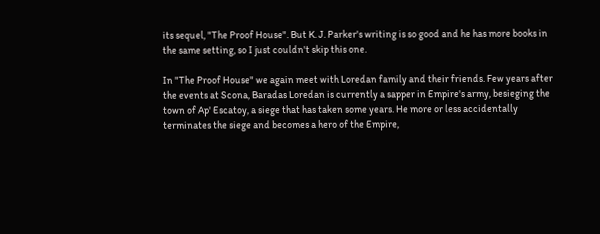its sequel, "The Proof House". But K. J. Parker's writing is so good and he has more books in the same setting, so I just couldn't skip this one.

In "The Proof House" we again meet with Loredan family and their friends. Few years after the events at Scona, Baradas Loredan is currently a sapper in Empire's army, besieging the town of Ap' Escatoy, a siege that has taken some years. He more or less accidentally terminates the siege and becomes a hero of the Empire,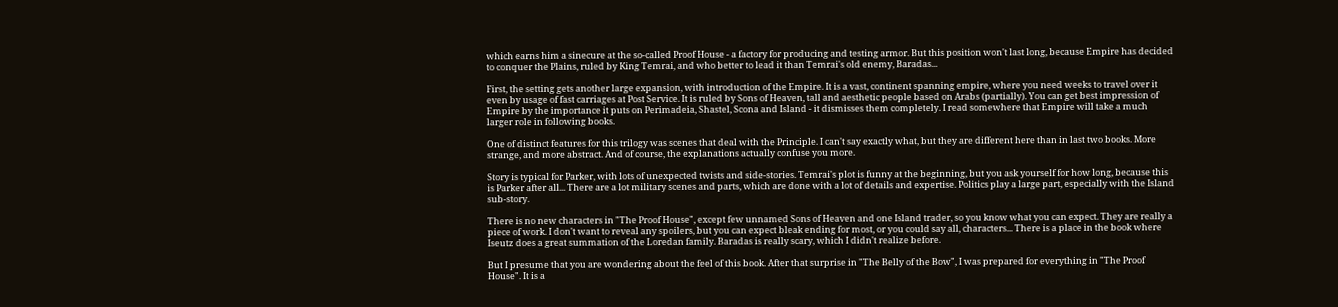which earns him a sinecure at the so-called Proof House - a factory for producing and testing armor. But this position won't last long, because Empire has decided to conquer the Plains, ruled by King Temrai, and who better to lead it than Temrai's old enemy, Baradas...

First, the setting gets another large expansion, with introduction of the Empire. It is a vast, continent spanning empire, where you need weeks to travel over it even by usage of fast carriages at Post Service. It is ruled by Sons of Heaven, tall and aesthetic people based on Arabs (partially). You can get best impression of Empire by the importance it puts on Perimadeia, Shastel, Scona and Island - it dismisses them completely. I read somewhere that Empire will take a much larger role in following books.

One of distinct features for this trilogy was scenes that deal with the Principle. I can't say exactly what, but they are different here than in last two books. More strange, and more abstract. And of course, the explanations actually confuse you more.

Story is typical for Parker, with lots of unexpected twists and side-stories. Temrai's plot is funny at the beginning, but you ask yourself for how long, because this is Parker after all... There are a lot military scenes and parts, which are done with a lot of details and expertise. Politics play a large part, especially with the Island sub-story.

There is no new characters in "The Proof House", except few unnamed Sons of Heaven and one Island trader, so you know what you can expect. They are really a piece of work. I don't want to reveal any spoilers, but you can expect bleak ending for most, or you could say all, characters... There is a place in the book where Iseutz does a great summation of the Loredan family. Baradas is really scary, which I didn't realize before.

But I presume that you are wondering about the feel of this book. After that surprise in "The Belly of the Bow", I was prepared for everything in "The Proof House". It is a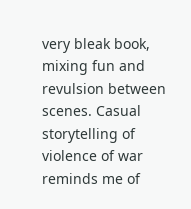very bleak book, mixing fun and revulsion between scenes. Casual storytelling of violence of war reminds me of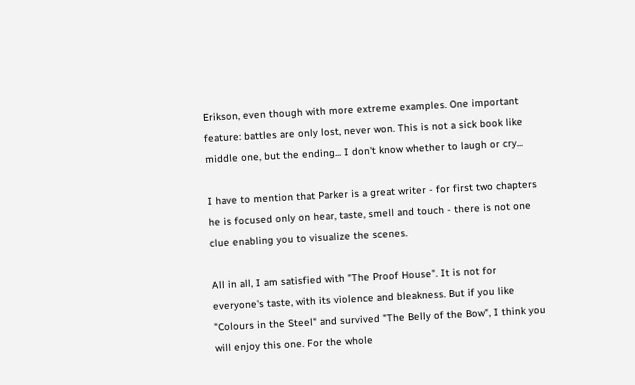Erikson, even though with more extreme examples. One important feature: battles are only lost, never won. This is not a sick book like middle one, but the ending... I don't know whether to laugh or cry...

I have to mention that Parker is a great writer - for first two chapters he is focused only on hear, taste, smell and touch - there is not one clue enabling you to visualize the scenes.

All in all, I am satisfied with "The Proof House". It is not for everyone's taste, with its violence and bleakness. But if you like "Colours in the Steel" and survived "The Belly of the Bow", I think you will enjoy this one. For the whole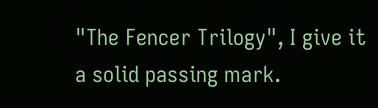"The Fencer Trilogy", I give it a solid passing mark.